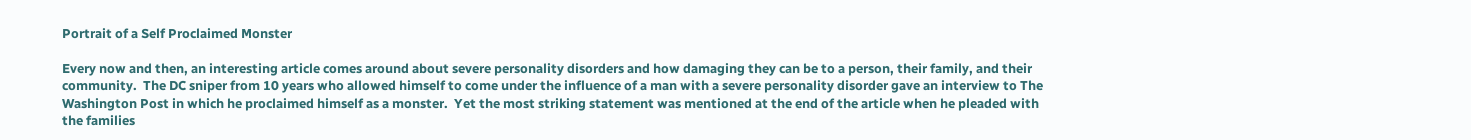Portrait of a Self Proclaimed Monster

Every now and then, an interesting article comes around about severe personality disorders and how damaging they can be to a person, their family, and their community.  The DC sniper from 10 years who allowed himself to come under the influence of a man with a severe personality disorder gave an interview to The Washington Post in which he proclaimed himself as a monster.  Yet the most striking statement was mentioned at the end of the article when he pleaded with the families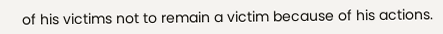of his victims not to remain a victim because of his actions.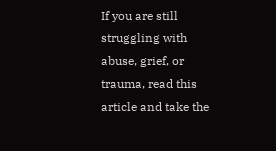If you are still struggling with abuse, grief, or trauma, read this article and take the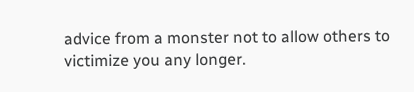advice from a monster not to allow others to victimize you any longer.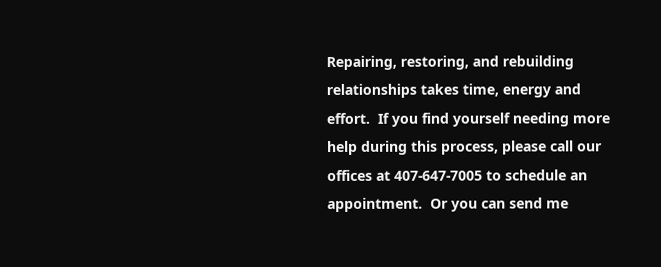Repairing, restoring, and rebuilding relationships takes time, energy and effort.  If you find yourself needing more help during this process, please call our offices at 407-647-7005 to schedule an appointment.  Or you can send me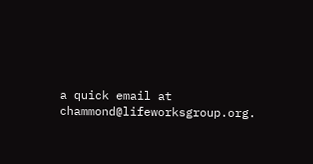a quick email at chammond@lifeworksgroup.org.